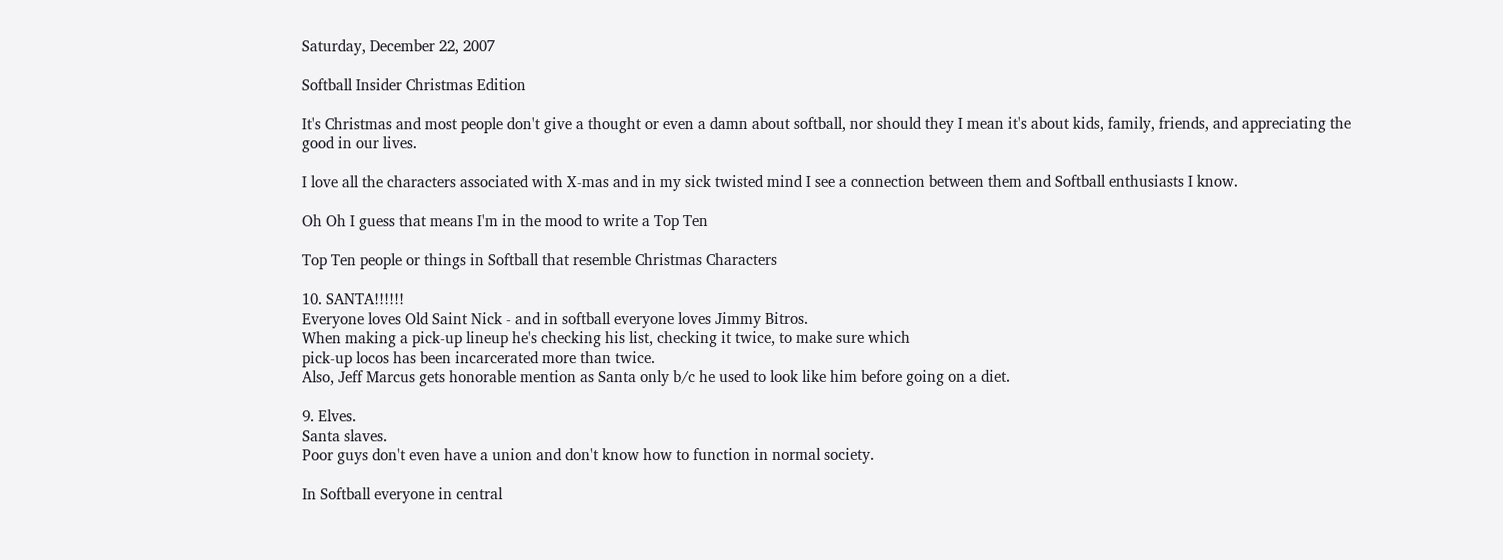Saturday, December 22, 2007

Softball Insider Christmas Edition

It's Christmas and most people don't give a thought or even a damn about softball, nor should they I mean it's about kids, family, friends, and appreciating the good in our lives.

I love all the characters associated with X-mas and in my sick twisted mind I see a connection between them and Softball enthusiasts I know.

Oh Oh I guess that means I'm in the mood to write a Top Ten

Top Ten people or things in Softball that resemble Christmas Characters

10. SANTA!!!!!!
Everyone loves Old Saint Nick - and in softball everyone loves Jimmy Bitros.
When making a pick-up lineup he's checking his list, checking it twice, to make sure which
pick-up locos has been incarcerated more than twice.
Also, Jeff Marcus gets honorable mention as Santa only b/c he used to look like him before going on a diet.

9. Elves.
Santa slaves.
Poor guys don't even have a union and don't know how to function in normal society.

In Softball everyone in central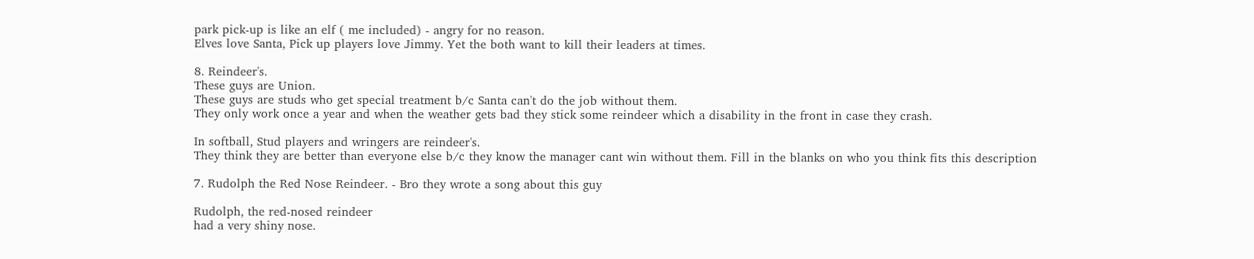park pick-up is like an elf ( me included) - angry for no reason.
Elves love Santa, Pick up players love Jimmy. Yet the both want to kill their leaders at times.

8. Reindeer's.
These guys are Union.
These guys are studs who get special treatment b/c Santa can't do the job without them.
They only work once a year and when the weather gets bad they stick some reindeer which a disability in the front in case they crash.

In softball, Stud players and wringers are reindeer's.
They think they are better than everyone else b/c they know the manager cant win without them. Fill in the blanks on who you think fits this description

7. Rudolph the Red Nose Reindeer. - Bro they wrote a song about this guy

Rudolph, the red-nosed reindeer
had a very shiny nose.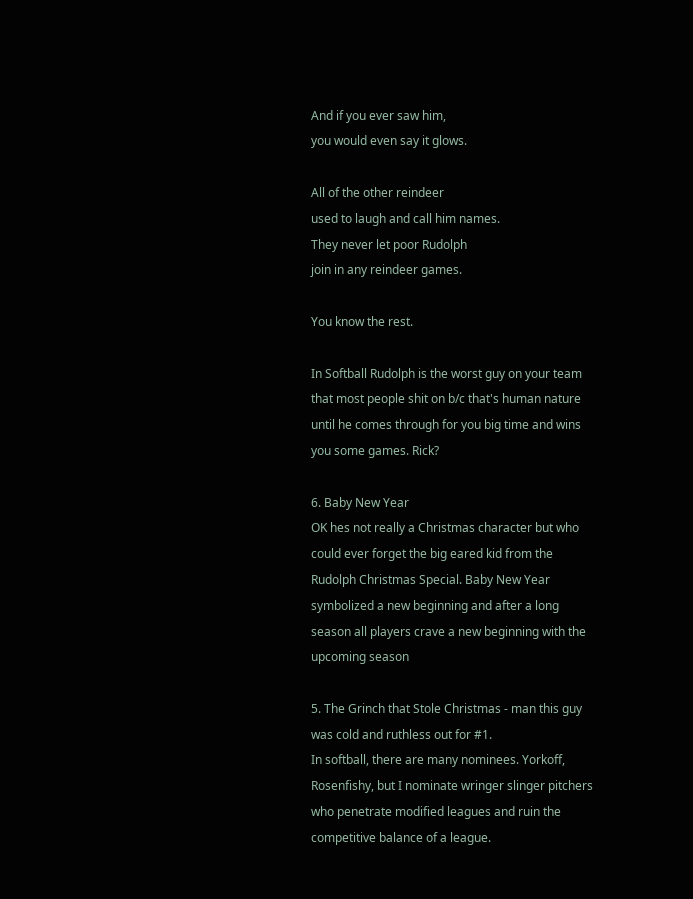And if you ever saw him,
you would even say it glows.

All of the other reindeer
used to laugh and call him names.
They never let poor Rudolph
join in any reindeer games.

You know the rest.

In Softball Rudolph is the worst guy on your team that most people shit on b/c that's human nature until he comes through for you big time and wins you some games. Rick?

6. Baby New Year
OK hes not really a Christmas character but who could ever forget the big eared kid from the Rudolph Christmas Special. Baby New Year symbolized a new beginning and after a long season all players crave a new beginning with the upcoming season

5. The Grinch that Stole Christmas - man this guy was cold and ruthless out for #1.
In softball, there are many nominees. Yorkoff, Rosenfishy, but I nominate wringer slinger pitchers who penetrate modified leagues and ruin the competitive balance of a league.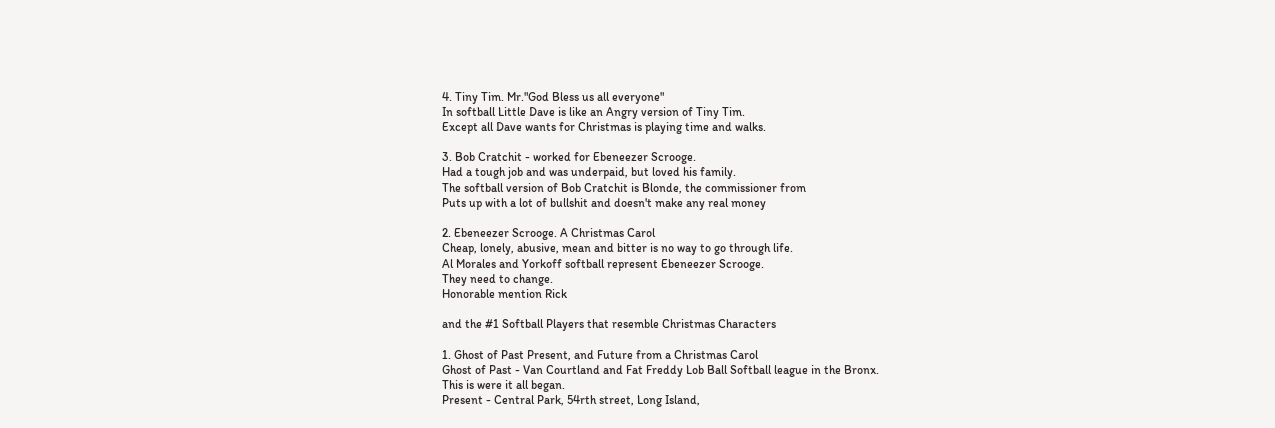4. Tiny Tim. Mr."God Bless us all everyone"
In softball Little Dave is like an Angry version of Tiny Tim.
Except all Dave wants for Christmas is playing time and walks.

3. Bob Cratchit - worked for Ebeneezer Scrooge.
Had a tough job and was underpaid, but loved his family.
The softball version of Bob Cratchit is Blonde, the commissioner from
Puts up with a lot of bullshit and doesn't make any real money

2. Ebeneezer Scrooge. A Christmas Carol
Cheap, lonely, abusive, mean and bitter is no way to go through life.
Al Morales and Yorkoff softball represent Ebeneezer Scrooge.
They need to change.
Honorable mention Rick

and the #1 Softball Players that resemble Christmas Characters

1. Ghost of Past Present, and Future from a Christmas Carol
Ghost of Past - Van Courtland and Fat Freddy Lob Ball Softball league in the Bronx.
This is were it all began.
Present - Central Park, 54rth street, Long Island,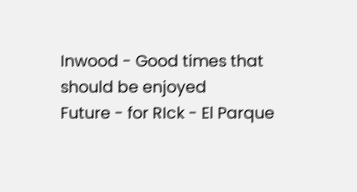Inwood - Good times that should be enjoyed
Future - for RIck - El Parque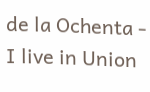de la Ochenta - I live in Union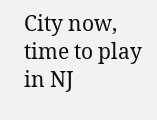City now, time to play in NJ